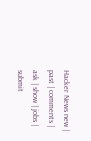Hacker News new | past | comments | ask | show | jobs | submit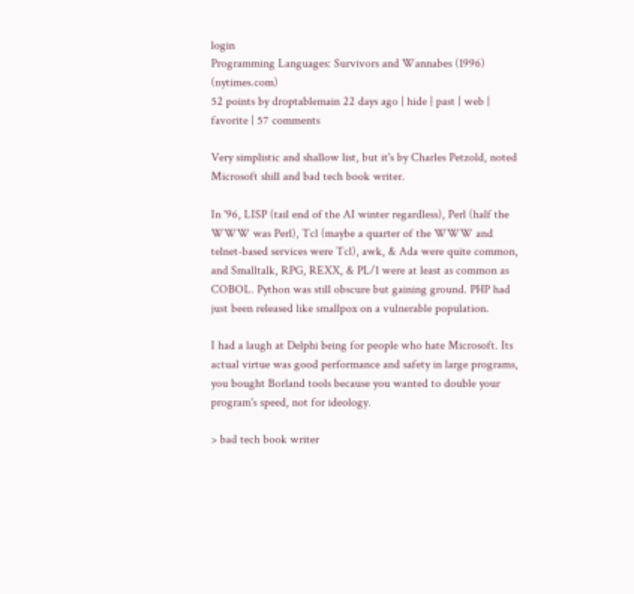login
Programming Languages: Survivors and Wannabes (1996) (nytimes.com)
52 points by droptablemain 22 days ago | hide | past | web | favorite | 57 comments

Very simplistic and shallow list, but it's by Charles Petzold, noted Microsoft shill and bad tech book writer.

In '96, LISP (tail end of the AI winter regardless), Perl (half the WWW was Perl), Tcl (maybe a quarter of the WWW and telnet-based services were Tcl), awk, & Ada were quite common, and Smalltalk, RPG, REXX, & PL/1 were at least as common as COBOL. Python was still obscure but gaining ground. PHP had just been released like smallpox on a vulnerable population.

I had a laugh at Delphi being for people who hate Microsoft. Its actual virtue was good performance and safety in large programs, you bought Borland tools because you wanted to double your program's speed, not for ideology.

> bad tech book writer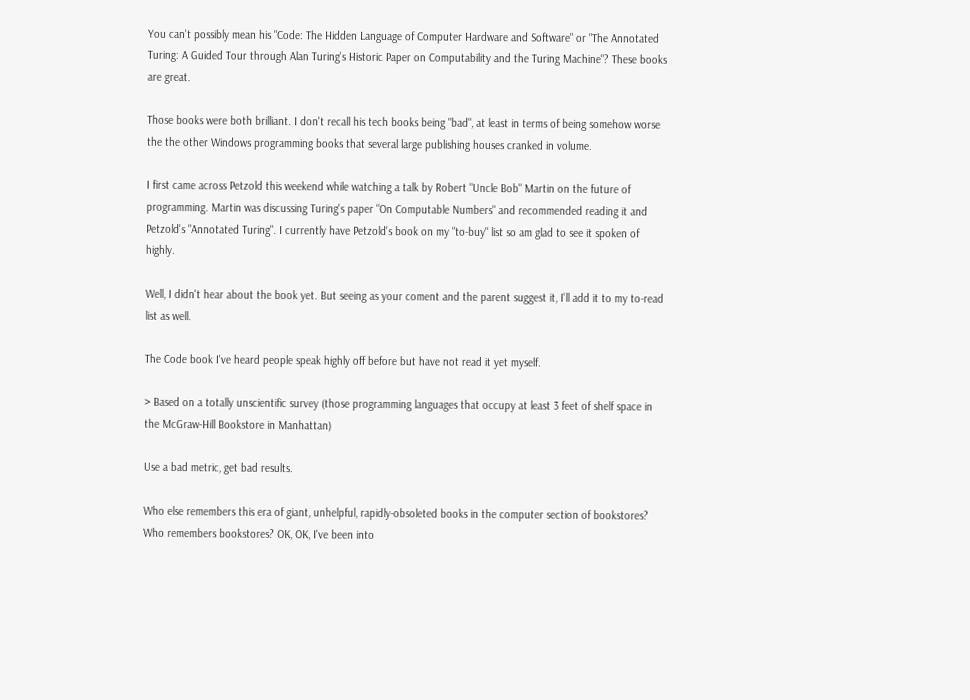You can't possibly mean his "Code: The Hidden Language of Computer Hardware and Software" or "The Annotated Turing: A Guided Tour through Alan Turing's Historic Paper on Computability and the Turing Machine"? These books are great.

Those books were both brilliant. I don't recall his tech books being "bad", at least in terms of being somehow worse the the other Windows programming books that several large publishing houses cranked in volume.

I first came across Petzold this weekend while watching a talk by Robert "Uncle Bob" Martin on the future of programming. Martin was discussing Turing's paper "On Computable Numbers" and recommended reading it and Petzold's "Annotated Turing". I currently have Petzold's book on my "to-buy" list so am glad to see it spoken of highly.

Well, I didn't hear about the book yet. But seeing as your coment and the parent suggest it, I'll add it to my to-read list as well.

The Code book I've heard people speak highly off before but have not read it yet myself.

> Based on a totally unscientific survey (those programming languages that occupy at least 3 feet of shelf space in the McGraw-Hill Bookstore in Manhattan)

Use a bad metric, get bad results.

Who else remembers this era of giant, unhelpful, rapidly-obsoleted books in the computer section of bookstores? Who remembers bookstores? OK, OK, I've been into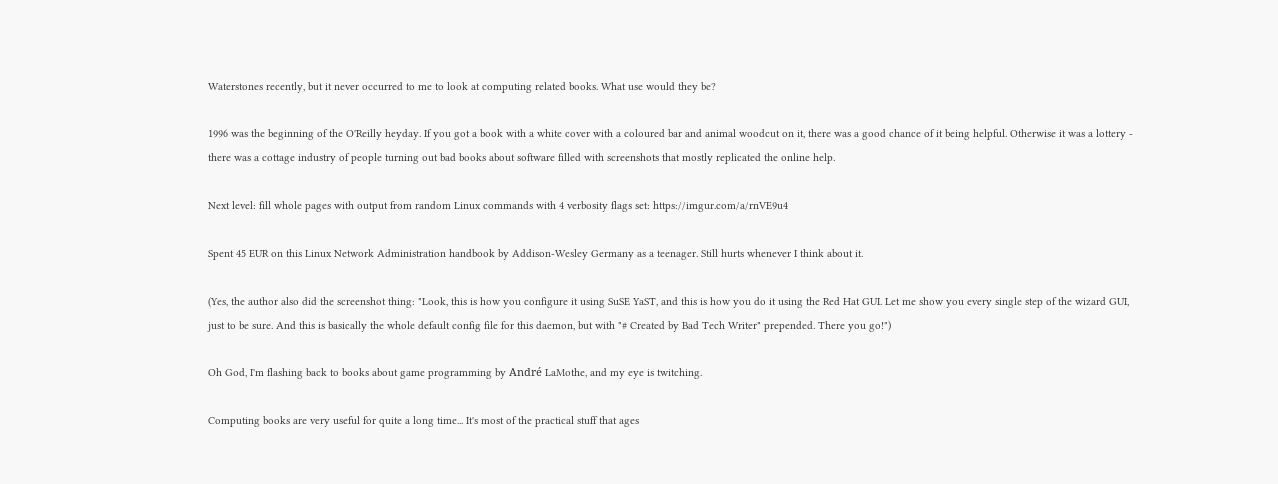Waterstones recently, but it never occurred to me to look at computing related books. What use would they be?

1996 was the beginning of the O'Reilly heyday. If you got a book with a white cover with a coloured bar and animal woodcut on it, there was a good chance of it being helpful. Otherwise it was a lottery - there was a cottage industry of people turning out bad books about software filled with screenshots that mostly replicated the online help.

Next level: fill whole pages with output from random Linux commands with 4 verbosity flags set: https://imgur.com/a/rnVE9u4

Spent 45 EUR on this Linux Network Administration handbook by Addison-Wesley Germany as a teenager. Still hurts whenever I think about it.

(Yes, the author also did the screenshot thing: "Look, this is how you configure it using SuSE YaST, and this is how you do it using the Red Hat GUI. Let me show you every single step of the wizard GUI, just to be sure. And this is basically the whole default config file for this daemon, but with "# Created by Bad Tech Writer" prepended. There you go!")

Oh God, I'm flashing back to books about game programming by André LaMothe, and my eye is twitching.

Computing books are very useful for quite a long time... It's most of the practical stuff that ages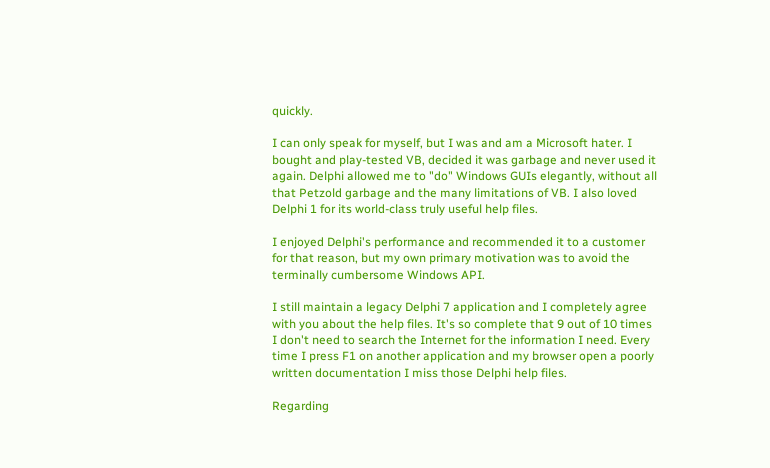quickly.

I can only speak for myself, but I was and am a Microsoft hater. I bought and play-tested VB, decided it was garbage and never used it again. Delphi allowed me to "do" Windows GUIs elegantly, without all that Petzold garbage and the many limitations of VB. I also loved Delphi 1 for its world-class truly useful help files.

I enjoyed Delphi's performance and recommended it to a customer for that reason, but my own primary motivation was to avoid the terminally cumbersome Windows API.

I still maintain a legacy Delphi 7 application and I completely agree with you about the help files. It's so complete that 9 out of 10 times I don't need to search the Internet for the information I need. Every time I press F1 on another application and my browser open a poorly written documentation I miss those Delphi help files.

Regarding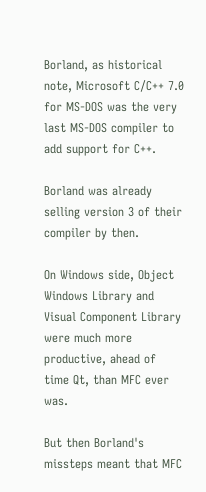Borland, as historical note, Microsoft C/C++ 7.0 for MS-DOS was the very last MS-DOS compiler to add support for C++.

Borland was already selling version 3 of their compiler by then.

On Windows side, Object Windows Library and Visual Component Library were much more productive, ahead of time Qt, than MFC ever was.

But then Borland's missteps meant that MFC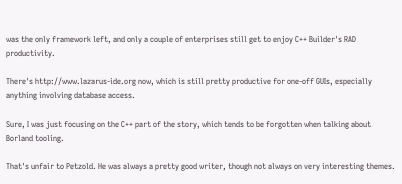was the only framework left, and only a couple of enterprises still get to enjoy C++ Builder's RAD productivity.

There's http://www.lazarus-ide.org now, which is still pretty productive for one-off GUIs, especially anything involving database access.

Sure, I was just focusing on the C++ part of the story, which tends to be forgotten when talking about Borland tooling.

That's unfair to Petzold. He was always a pretty good writer, though not always on very interesting themes.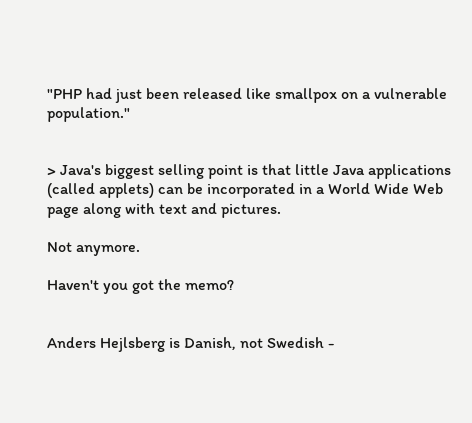"PHP had just been released like smallpox on a vulnerable population."


> Java's biggest selling point is that little Java applications (called applets) can be incorporated in a World Wide Web page along with text and pictures.

Not anymore.

Haven't you got the memo?


Anders Hejlsberg is Danish, not Swedish -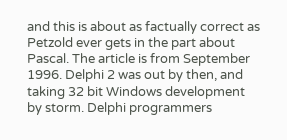and this is about as factually correct as Petzold ever gets in the part about Pascal. The article is from September 1996. Delphi 2 was out by then, and taking 32 bit Windows development by storm. Delphi programmers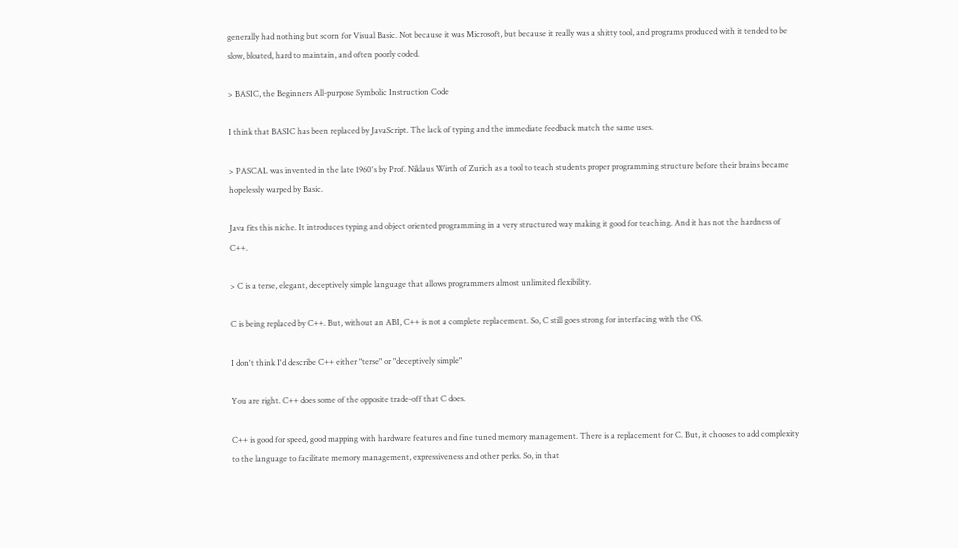generally had nothing but scorn for Visual Basic. Not because it was Microsoft, but because it really was a shitty tool, and programs produced with it tended to be slow, bloated, hard to maintain, and often poorly coded.

> BASIC, the Beginners All-purpose Symbolic Instruction Code

I think that BASIC has been replaced by JavaScript. The lack of typing and the immediate feedback match the same uses.

> PASCAL was invented in the late 1960's by Prof. Niklaus Wirth of Zurich as a tool to teach students proper programming structure before their brains became hopelessly warped by Basic.

Java fits this niche. It introduces typing and object oriented programming in a very structured way making it good for teaching. And it has not the hardness of C++.

> C is a terse, elegant, deceptively simple language that allows programmers almost unlimited flexibility.

C is being replaced by C++. But, without an ABI, C++ is not a complete replacement. So, C still goes strong for interfacing with the OS.

I don't think I'd describe C++ either "terse" or "deceptively simple"

You are right. C++ does some of the opposite trade-off that C does.

C++ is good for speed, good mapping with hardware features and fine tuned memory management. There is a replacement for C. But, it chooses to add complexity to the language to facilitate memory management, expressiveness and other perks. So, in that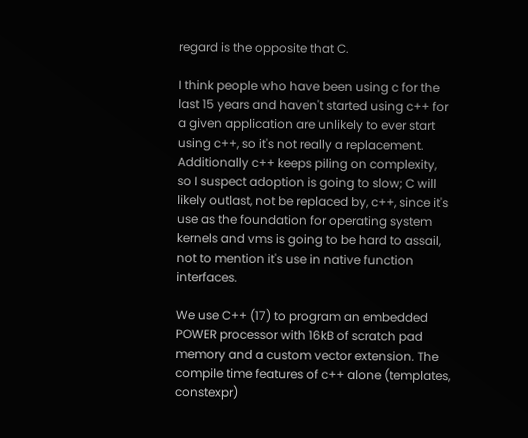regard is the opposite that C.

I think people who have been using c for the last 15 years and haven't started using c++ for a given application are unlikely to ever start using c++, so it's not really a replacement. Additionally c++ keeps piling on complexity, so I suspect adoption is going to slow; C will likely outlast, not be replaced by, c++, since it's use as the foundation for operating system kernels and vms is going to be hard to assail, not to mention it's use in native function interfaces.

We use C++ (17) to program an embedded POWER processor with 16kB of scratch pad memory and a custom vector extension. The compile time features of c++ alone (templates, constexpr)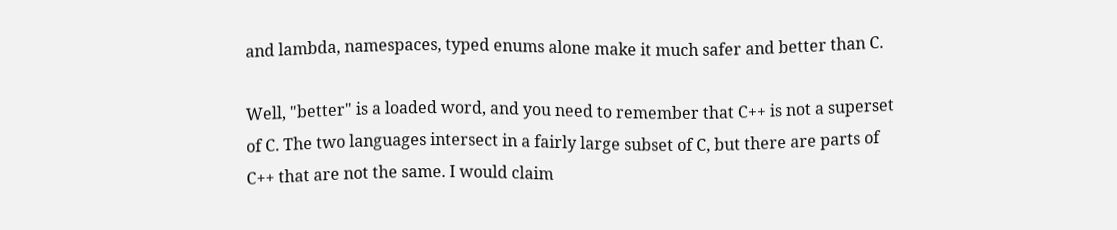and lambda, namespaces, typed enums alone make it much safer and better than C.

Well, "better" is a loaded word, and you need to remember that C++ is not a superset of C. The two languages intersect in a fairly large subset of C, but there are parts of C++ that are not the same. I would claim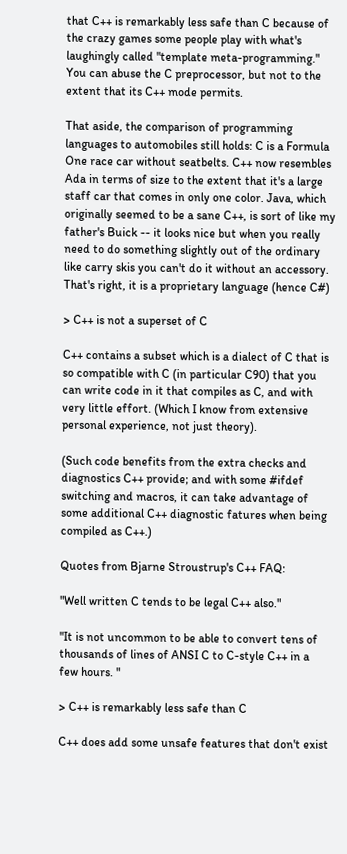that C++ is remarkably less safe than C because of the crazy games some people play with what's laughingly called "template meta-programming." You can abuse the C preprocessor, but not to the extent that its C++ mode permits.

That aside, the comparison of programming languages to automobiles still holds: C is a Formula One race car without seatbelts. C++ now resembles Ada in terms of size to the extent that it's a large staff car that comes in only one color. Java, which originally seemed to be a sane C++, is sort of like my father's Buick -- it looks nice but when you really need to do something slightly out of the ordinary like carry skis you can't do it without an accessory. That's right, it is a proprietary language (hence C#)

> C++ is not a superset of C

C++ contains a subset which is a dialect of C that is so compatible with C (in particular C90) that you can write code in it that compiles as C, and with very little effort. (Which I know from extensive personal experience, not just theory).

(Such code benefits from the extra checks and diagnostics C++ provide; and with some #ifdef switching and macros, it can take advantage of some additional C++ diagnostic fatures when being compiled as C++.)

Quotes from Bjarne Stroustrup's C++ FAQ:

"Well written C tends to be legal C++ also."

"It is not uncommon to be able to convert tens of thousands of lines of ANSI C to C-style C++ in a few hours. "

> C++ is remarkably less safe than C

C++ does add some unsafe features that don't exist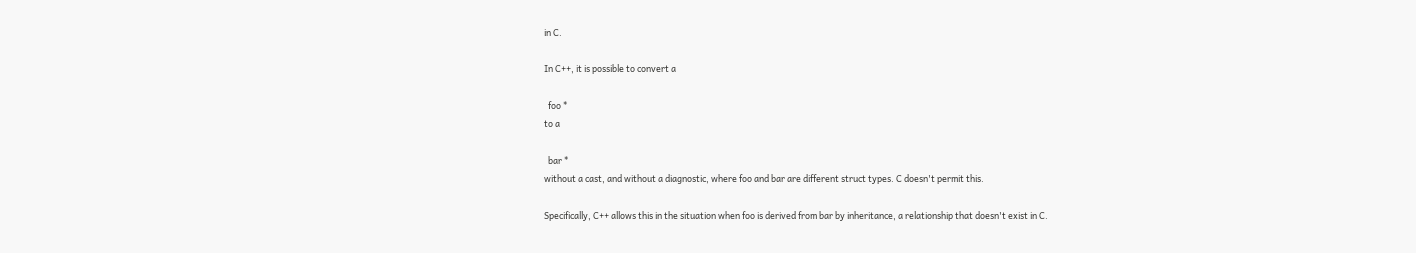in C.

In C++, it is possible to convert a

  foo *
to a

  bar *
without a cast, and without a diagnostic, where foo and bar are different struct types. C doesn't permit this.

Specifically, C++ allows this in the situation when foo is derived from bar by inheritance, a relationship that doesn't exist in C.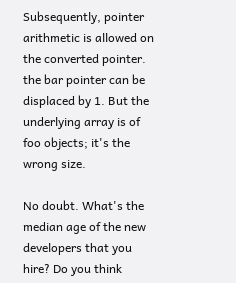Subsequently, pointer arithmetic is allowed on the converted pointer. the bar pointer can be displaced by 1. But the underlying array is of foo objects; it's the wrong size.

No doubt. What's the median age of the new developers that you hire? Do you think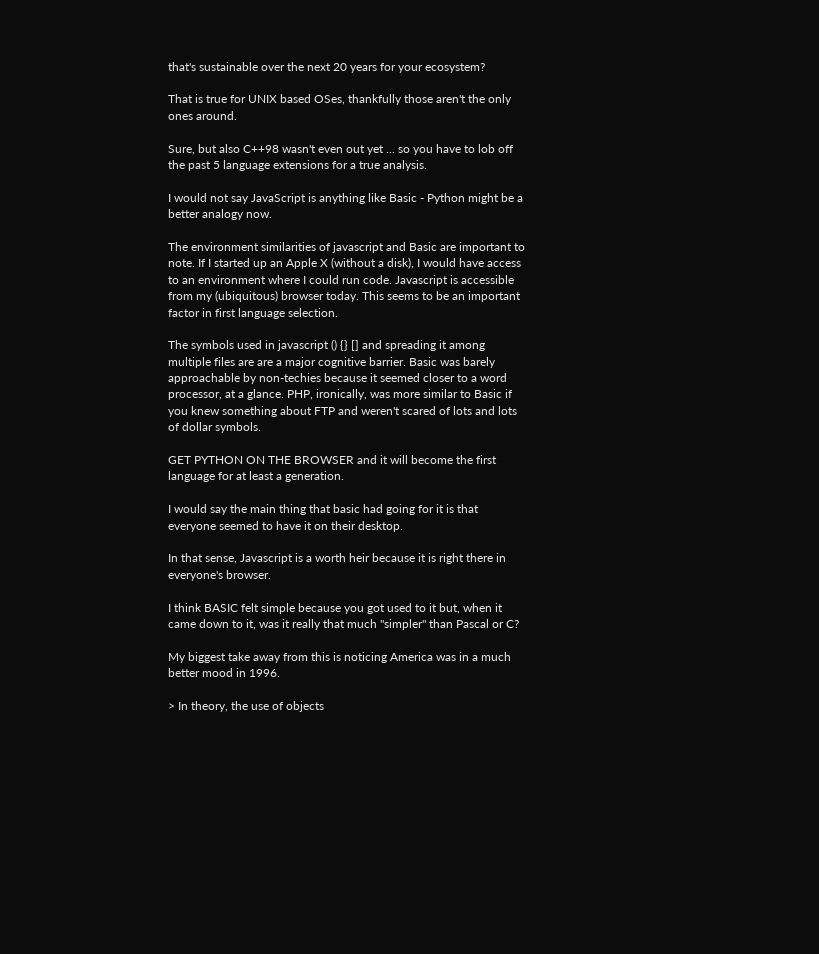that's sustainable over the next 20 years for your ecosystem?

That is true for UNIX based OSes, thankfully those aren't the only ones around.

Sure, but also C++98 wasn't even out yet ... so you have to lob off the past 5 language extensions for a true analysis.

I would not say JavaScript is anything like Basic - Python might be a better analogy now.

The environment similarities of javascript and Basic are important to note. If I started up an Apple X (without a disk), I would have access to an environment where I could run code. Javascript is accessible from my (ubiquitous) browser today. This seems to be an important factor in first language selection.

The symbols used in javascript () {} [] and spreading it among multiple files are are a major cognitive barrier. Basic was barely approachable by non-techies because it seemed closer to a word processor, at a glance. PHP, ironically, was more similar to Basic if you knew something about FTP and weren't scared of lots and lots of dollar symbols.

GET PYTHON ON THE BROWSER and it will become the first language for at least a generation.

I would say the main thing that basic had going for it is that everyone seemed to have it on their desktop.

In that sense, Javascript is a worth heir because it is right there in everyone's browser.

I think BASIC felt simple because you got used to it but, when it came down to it, was it really that much "simpler" than Pascal or C?

My biggest take away from this is noticing America was in a much better mood in 1996.

> In theory, the use of objects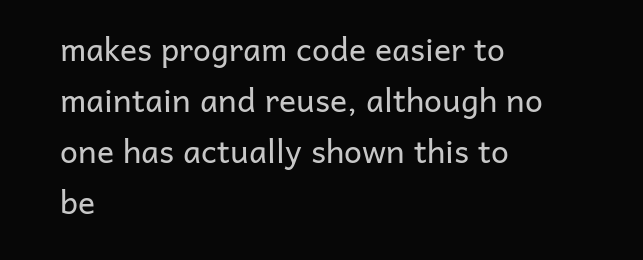makes program code easier to maintain and reuse, although no one has actually shown this to be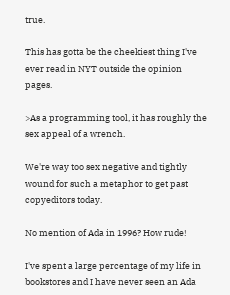true.

This has gotta be the cheekiest thing I've ever read in NYT outside the opinion pages.

>As a programming tool, it has roughly the sex appeal of a wrench.

We're way too sex negative and tightly wound for such a metaphor to get past copyeditors today.

No mention of Ada in 1996? How rude!

I've spent a large percentage of my life in bookstores and I have never seen an Ada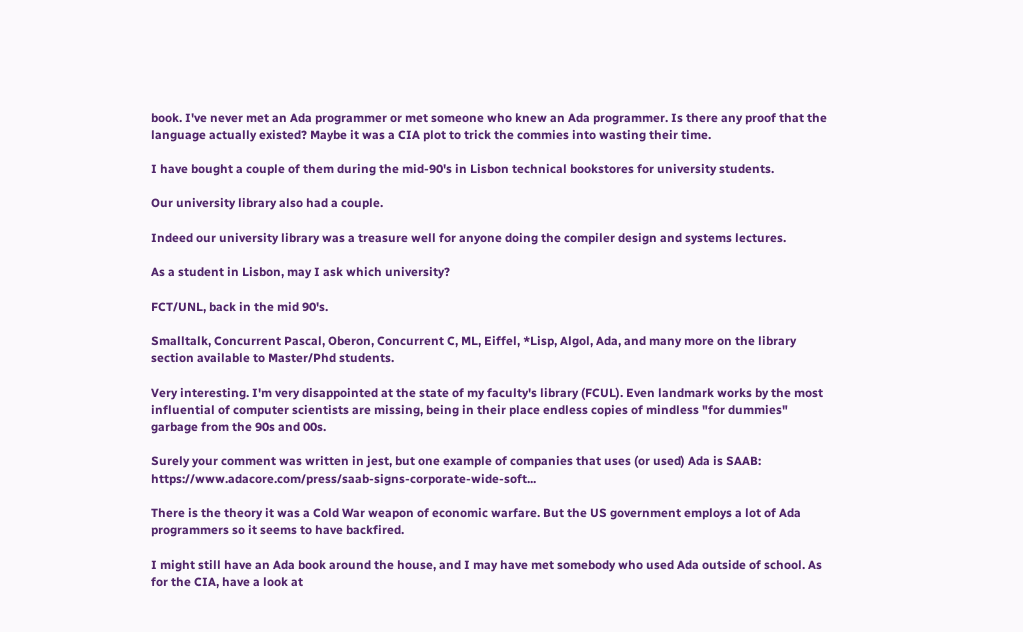book. I've never met an Ada programmer or met someone who knew an Ada programmer. Is there any proof that the language actually existed? Maybe it was a CIA plot to trick the commies into wasting their time.

I have bought a couple of them during the mid-90's in Lisbon technical bookstores for university students.

Our university library also had a couple.

Indeed our university library was a treasure well for anyone doing the compiler design and systems lectures.

As a student in Lisbon, may I ask which university?

FCT/UNL, back in the mid 90's.

Smalltalk, Concurrent Pascal, Oberon, Concurrent C, ML, Eiffel, *Lisp, Algol, Ada, and many more on the library section available to Master/Phd students.

Very interesting. I'm very disappointed at the state of my faculty's library (FCUL). Even landmark works by the most influential of computer scientists are missing, being in their place endless copies of mindless "for dummies" garbage from the 90s and 00s.

Surely your comment was written in jest, but one example of companies that uses (or used) Ada is SAAB: https://www.adacore.com/press/saab-signs-corporate-wide-soft...

There is the theory it was a Cold War weapon of economic warfare. But the US government employs a lot of Ada programmers so it seems to have backfired.

I might still have an Ada book around the house, and I may have met somebody who used Ada outside of school. As for the CIA, have a look at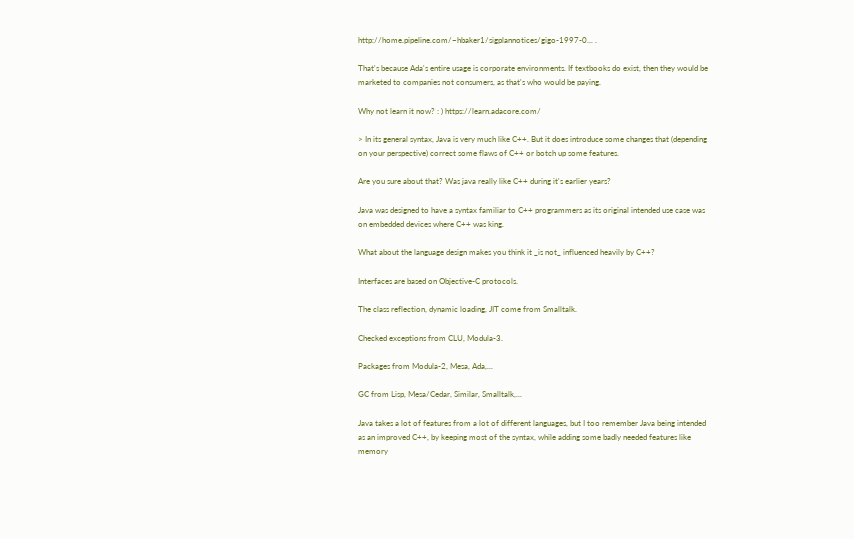http://home.pipeline.com/~hbaker1/sigplannotices/gigo-1997-0... .

That's because Ada's entire usage is corporate environments. If textbooks do exist, then they would be marketed to companies not consumers, as that's who would be paying.

Why not learn it now? : ) https://learn.adacore.com/

> In its general syntax, Java is very much like C++. But it does introduce some changes that (depending on your perspective) correct some flaws of C++ or botch up some features.

Are you sure about that? Was java really like C++ during it's earlier years?

Java was designed to have a syntax familiar to C++ programmers as its original intended use case was on embedded devices where C++ was king.

What about the language design makes you think it _is not_ influenced heavily by C++?

Interfaces are based on Objective-C protocols.

The class reflection, dynamic loading, JIT come from Smalltalk.

Checked exceptions from CLU, Modula-3.

Packages from Modula-2, Mesa, Ada,...

GC from Lisp, Mesa/Cedar, Similar, Smalltalk,...

Java takes a lot of features from a lot of different languages, but I too remember Java being intended as an improved C++, by keeping most of the syntax, while adding some badly needed features like memory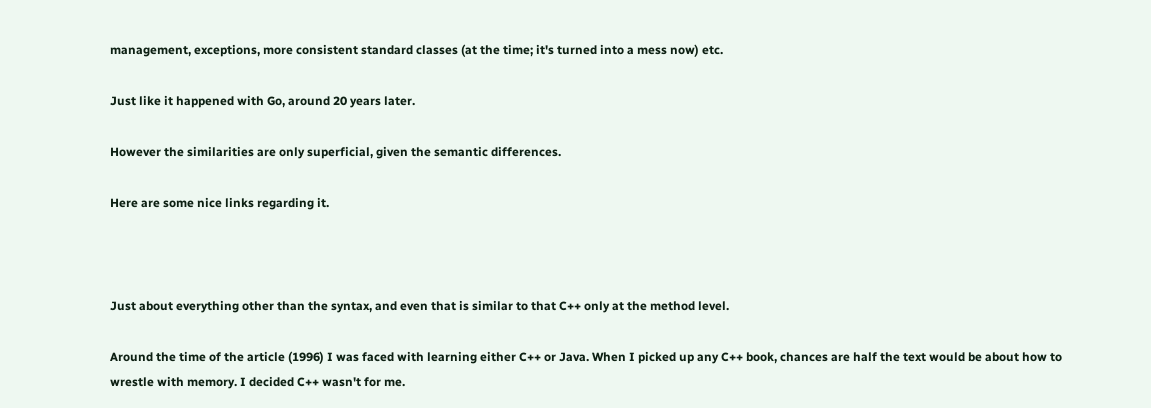management, exceptions, more consistent standard classes (at the time; it's turned into a mess now) etc.

Just like it happened with Go, around 20 years later.

However the similarities are only superficial, given the semantic differences.

Here are some nice links regarding it.



Just about everything other than the syntax, and even that is similar to that C++ only at the method level.

Around the time of the article (1996) I was faced with learning either C++ or Java. When I picked up any C++ book, chances are half the text would be about how to wrestle with memory. I decided C++ wasn't for me.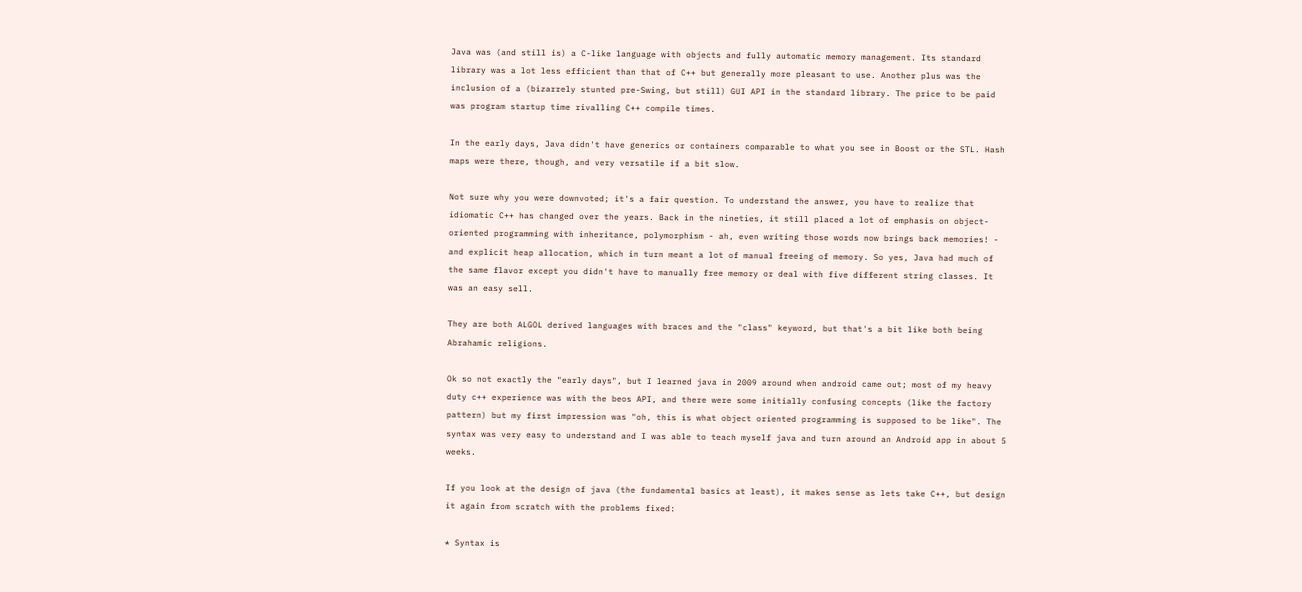Java was (and still is) a C-like language with objects and fully automatic memory management. Its standard library was a lot less efficient than that of C++ but generally more pleasant to use. Another plus was the inclusion of a (bizarrely stunted pre-Swing, but still) GUI API in the standard library. The price to be paid was program startup time rivalling C++ compile times.

In the early days, Java didn't have generics or containers comparable to what you see in Boost or the STL. Hash maps were there, though, and very versatile if a bit slow.

Not sure why you were downvoted; it's a fair question. To understand the answer, you have to realize that idiomatic C++ has changed over the years. Back in the nineties, it still placed a lot of emphasis on object-oriented programming with inheritance, polymorphism - ah, even writing those words now brings back memories! - and explicit heap allocation, which in turn meant a lot of manual freeing of memory. So yes, Java had much of the same flavor except you didn't have to manually free memory or deal with five different string classes. It was an easy sell.

They are both ALGOL derived languages with braces and the "class" keyword, but that's a bit like both being Abrahamic religions.

Ok so not exactly the "early days", but I learned java in 2009 around when android came out; most of my heavy duty c++ experience was with the beos API, and there were some initially confusing concepts (like the factory pattern) but my first impression was "oh, this is what object oriented programming is supposed to be like". The syntax was very easy to understand and I was able to teach myself java and turn around an Android app in about 5 weeks.

If you look at the design of java (the fundamental basics at least), it makes sense as lets take C++, but design it again from scratch with the problems fixed:

* Syntax is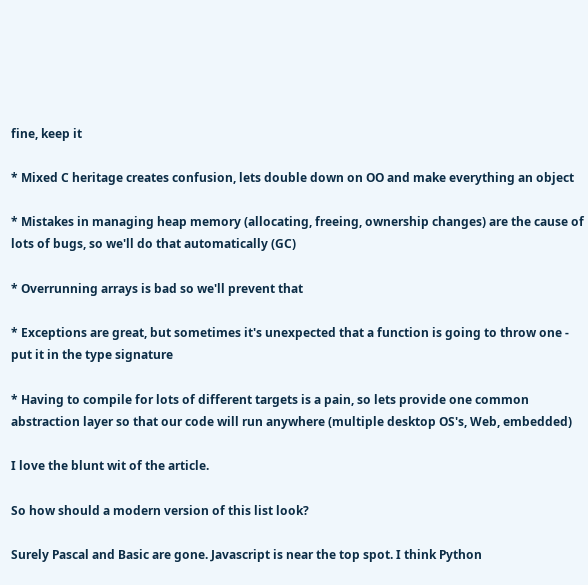fine, keep it

* Mixed C heritage creates confusion, lets double down on OO and make everything an object

* Mistakes in managing heap memory (allocating, freeing, ownership changes) are the cause of lots of bugs, so we'll do that automatically (GC)

* Overrunning arrays is bad so we'll prevent that

* Exceptions are great, but sometimes it's unexpected that a function is going to throw one - put it in the type signature

* Having to compile for lots of different targets is a pain, so lets provide one common abstraction layer so that our code will run anywhere (multiple desktop OS's, Web, embedded)

I love the blunt wit of the article.

So how should a modern version of this list look?

Surely Pascal and Basic are gone. Javascript is near the top spot. I think Python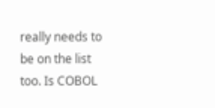really needs to be on the list too. Is COBOL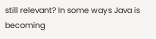still relevant? In some ways Java is becoming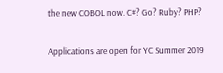the new COBOL now. C#? Go? Ruby? PHP?

Applications are open for YC Summer 2019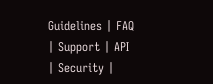Guidelines | FAQ | Support | API | Security |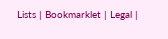Lists | Bookmarklet | Legal |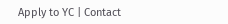Apply to YC | Contact